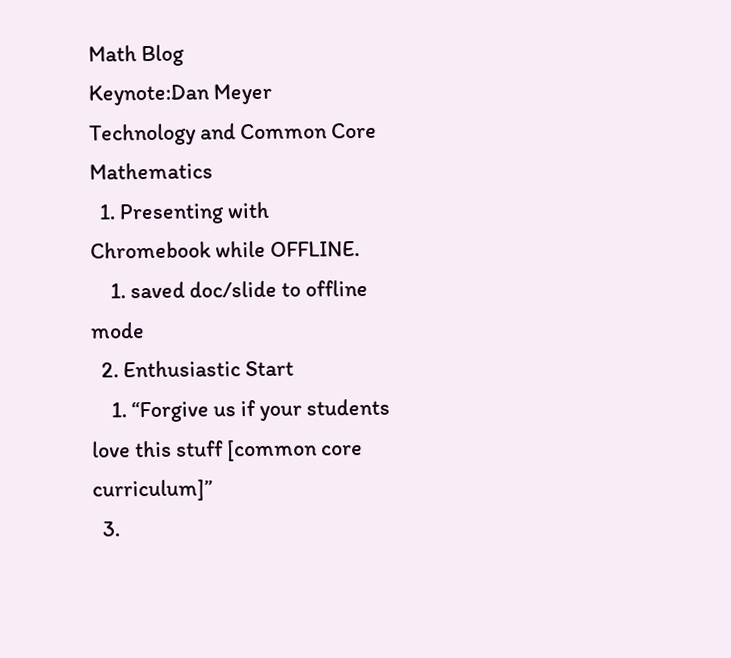Math Blog
Keynote:Dan Meyer
Technology and Common Core Mathematics
  1. Presenting with Chromebook while OFFLINE.
    1. saved doc/slide to offline mode
  2. Enthusiastic Start
    1. “Forgive us if your students love this stuff [common core curriculum]”
  3.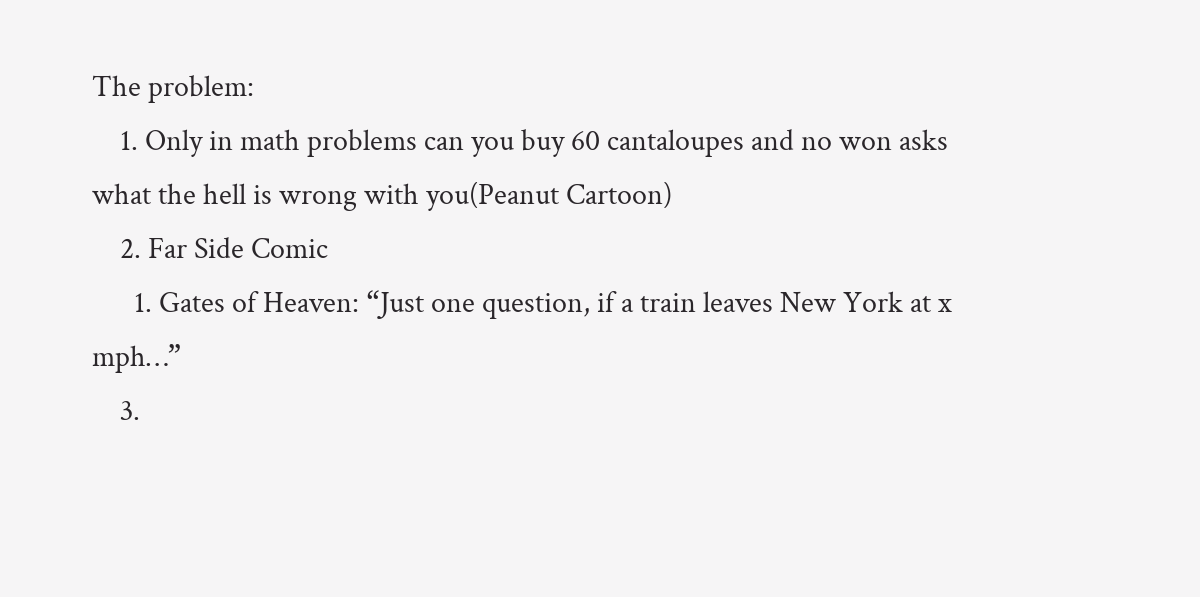The problem:
    1. Only in math problems can you buy 60 cantaloupes and no won asks what the hell is wrong with you(Peanut Cartoon)
    2. Far Side Comic
      1. Gates of Heaven: “Just one question, if a train leaves New York at x mph…”
    3.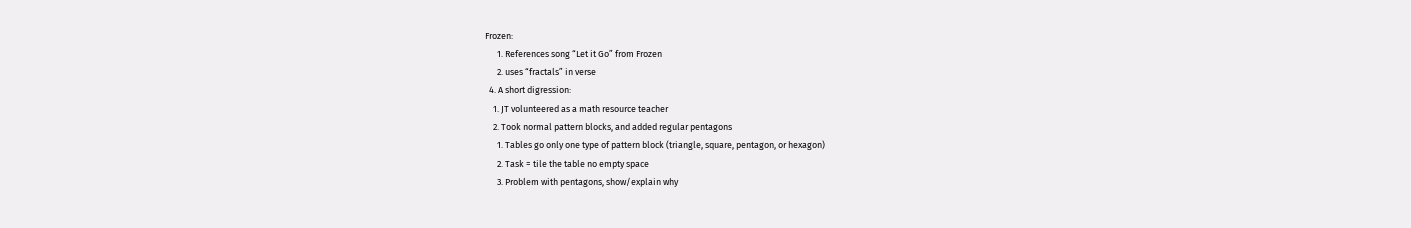Frozen:
      1. References song “Let it Go” from Frozen
      2. uses “fractals” in verse
  4. A short digression:
    1. JT volunteered as a math resource teacher
    2. Took normal pattern blocks, and added regular pentagons
      1. Tables go only one type of pattern block (triangle, square, pentagon, or hexagon)
      2. Task = tile the table no empty space
      3. Problem with pentagons, show/explain why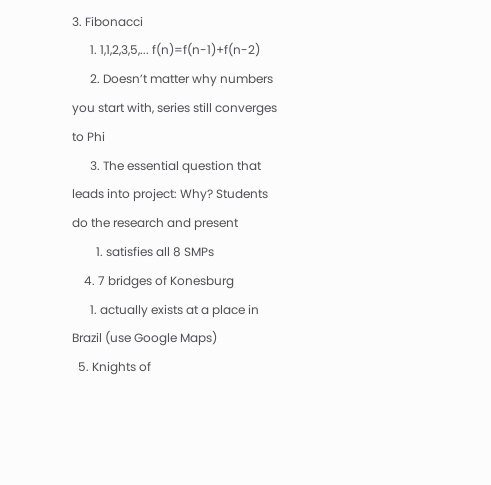3. Fibonacci
      1. 1,1,2,3,5,... f(n)=f(n-1)+f(n-2)
      2. Doesn’t matter why numbers you start with, series still converges to Phi
      3. The essential question that leads into project: Why? Students do the research and present
        1. satisfies all 8 SMPs
    4. 7 bridges of Konesburg
      1. actually exists at a place in Brazil (use Google Maps)
  5. Knights of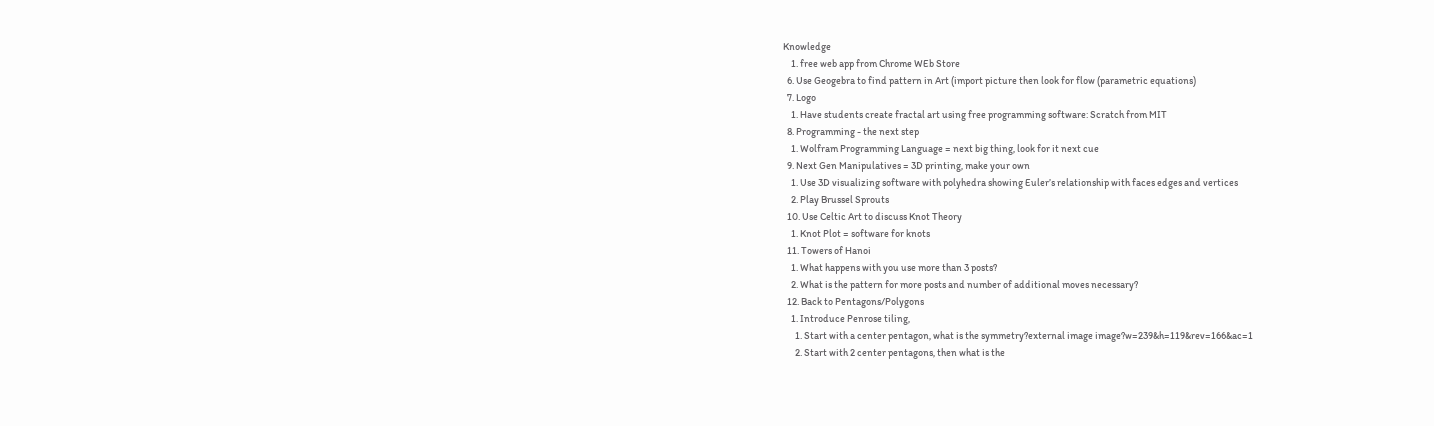Knowledge
    1. free web app from Chrome WEb Store
  6. Use Geogebra to find pattern in Art (import picture then look for flow (parametric equations)
  7. Logo
    1. Have students create fractal art using free programming software: Scratch from MIT
  8. Programming - the next step
    1. Wolfram Programming Language = next big thing, look for it next cue
  9. Next Gen Manipulatives = 3D printing, make your own
    1. Use 3D visualizing software with polyhedra showing Euler’s relationship with faces edges and vertices
    2. Play Brussel Sprouts
  10. Use Celtic Art to discuss Knot Theory
    1. Knot Plot = software for knots
  11. Towers of Hanoi
    1. What happens with you use more than 3 posts?
    2. What is the pattern for more posts and number of additional moves necessary?
  12. Back to Pentagons/Polygons
    1. Introduce Penrose tiling,
      1. Start with a center pentagon, what is the symmetry?external image image?w=239&h=119&rev=166&ac=1
      2. Start with 2 center pentagons, then what is the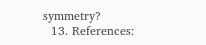symmetry?
  13. References: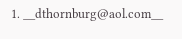1. __dthornburg@aol.com__